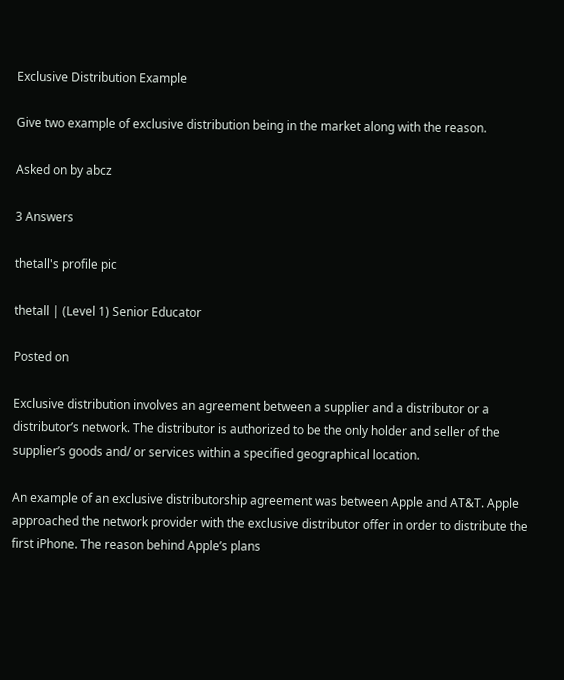Exclusive Distribution Example

Give two example of exclusive distribution being in the market along with the reason.

Asked on by abcz

3 Answers

thetall's profile pic

thetall | (Level 1) Senior Educator

Posted on

Exclusive distribution involves an agreement between a supplier and a distributor or a distributor’s network. The distributor is authorized to be the only holder and seller of the supplier’s goods and/ or services within a specified geographical location.

An example of an exclusive distributorship agreement was between Apple and AT&T. Apple approached the network provider with the exclusive distributor offer in order to distribute the first iPhone. The reason behind Apple’s plans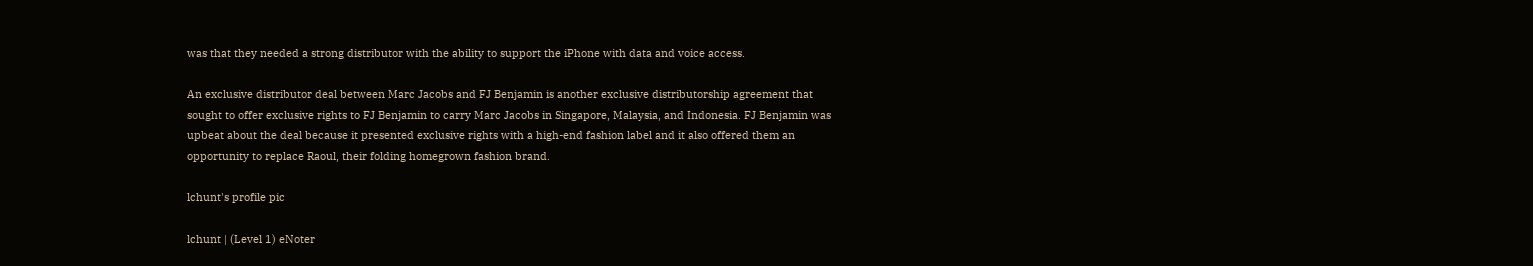was that they needed a strong distributor with the ability to support the iPhone with data and voice access.

An exclusive distributor deal between Marc Jacobs and FJ Benjamin is another exclusive distributorship agreement that sought to offer exclusive rights to FJ Benjamin to carry Marc Jacobs in Singapore, Malaysia, and Indonesia. FJ Benjamin was upbeat about the deal because it presented exclusive rights with a high-end fashion label and it also offered them an opportunity to replace Raoul, their folding homegrown fashion brand.

lchunt's profile pic

lchunt | (Level 1) eNoter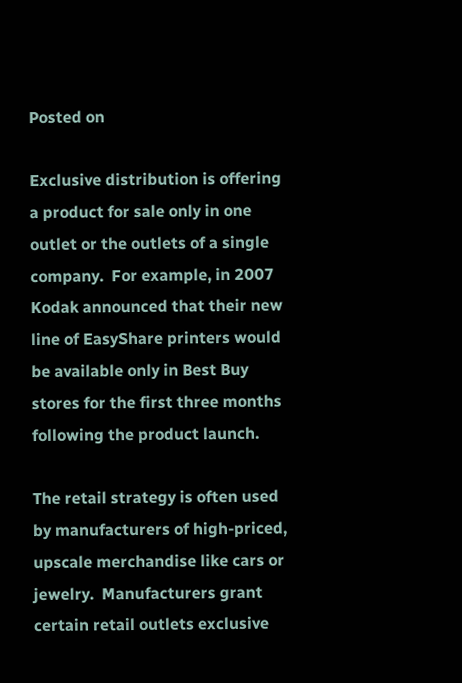Posted on

Exclusive distribution is offering a product for sale only in one outlet or the outlets of a single company.  For example, in 2007 Kodak announced that their new line of EasyShare printers would be available only in Best Buy stores for the first three months following the product launch.

The retail strategy is often used by manufacturers of high-priced, upscale merchandise like cars or jewelry.  Manufacturers grant certain retail outlets exclusive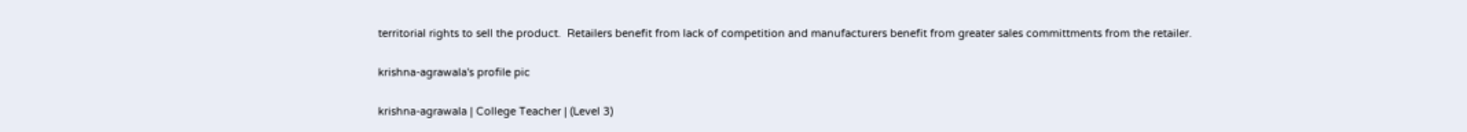territorial rights to sell the product.  Retailers benefit from lack of competition and manufacturers benefit from greater sales committments from the retailer.

krishna-agrawala's profile pic

krishna-agrawala | College Teacher | (Level 3)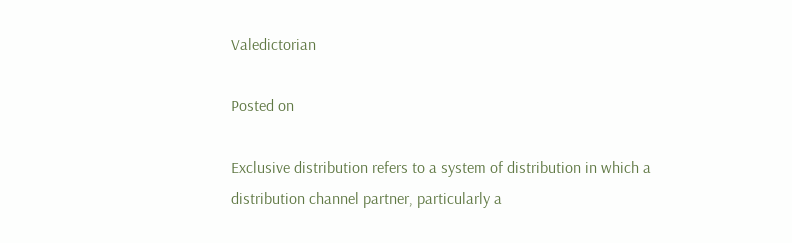Valedictorian

Posted on

Exclusive distribution refers to a system of distribution in which a distribution channel partner, particularly a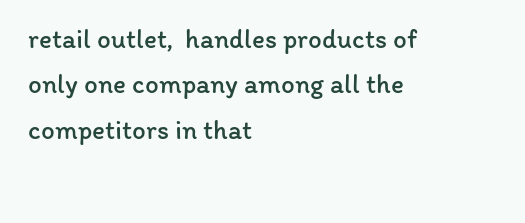retail outlet,  handles products of only one company among all the competitors in that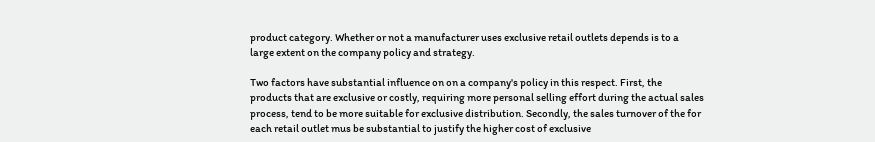product category. Whether or not a manufacturer uses exclusive retail outlets depends is to a large extent on the company policy and strategy.

Two factors have substantial influence on on a company's policy in this respect. First, the products that are exclusive or costly, requiring more personal selling effort during the actual sales process, tend to be more suitable for exclusive distribution. Secondly, the sales turnover of the for each retail outlet mus be substantial to justify the higher cost of exclusive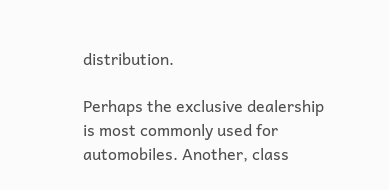distribution.

Perhaps the exclusive dealership is most commonly used for automobiles. Another, class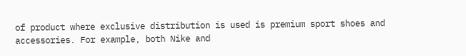of product where exclusive distribution is used is premium sport shoes and accessories. For example, both Nike and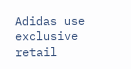Adidas use exclusive retail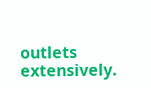outlets extensively.